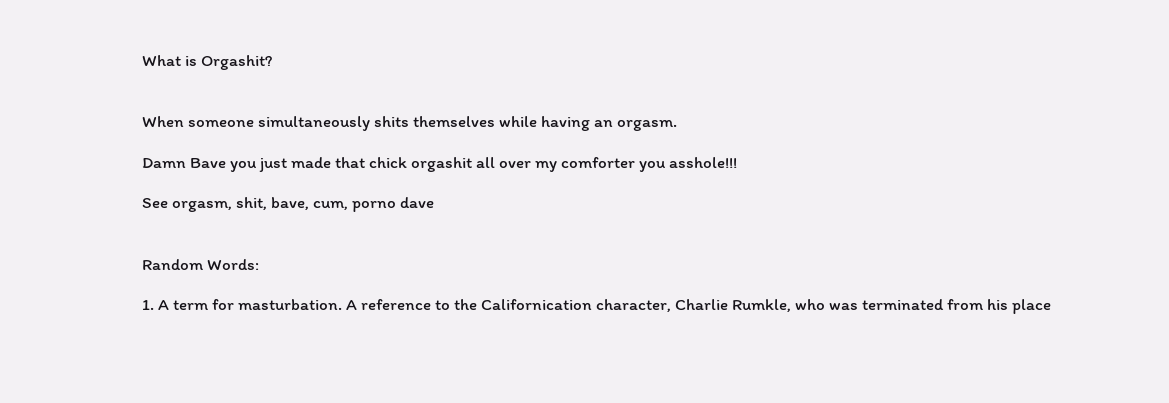What is Orgashit?


When someone simultaneously shits themselves while having an orgasm.

Damn Bave you just made that chick orgashit all over my comforter you asshole!!!

See orgasm, shit, bave, cum, porno dave


Random Words:

1. A term for masturbation. A reference to the Californication character, Charlie Rumkle, who was terminated from his place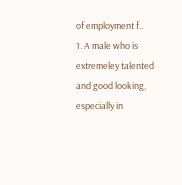of employment f..
1. A male who is extremeley talented and good looking, especially in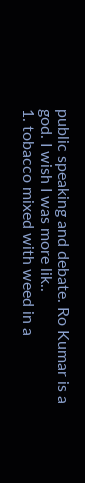public speaking and debate. Ro Kumar is a god. I wish I was more lik..
1. tobacco mixed with weed in a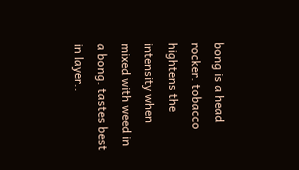bong is a head rocker. tobacco hightens the intensity when mixed with weed in a bong. tastes best in layer..